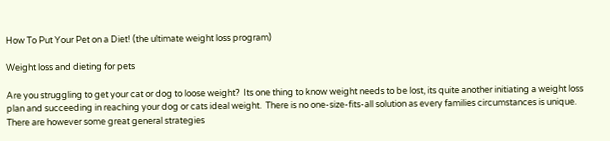How To Put Your Pet on a Diet! (the ultimate weight loss program)

Weight loss and dieting for pets

Are you struggling to get your cat or dog to loose weight?  Its one thing to know weight needs to be lost, its quite another initiating a weight loss plan and succeeding in reaching your dog or cats ideal weight.  There is no one-size-fits-all solution as every families circumstances is unique.  There are however some great general strategies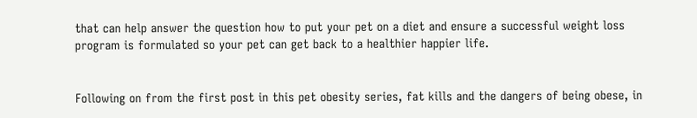that can help answer the question how to put your pet on a diet and ensure a successful weight loss program is formulated so your pet can get back to a healthier happier life.


Following on from the first post in this pet obesity series, fat kills and the dangers of being obese, in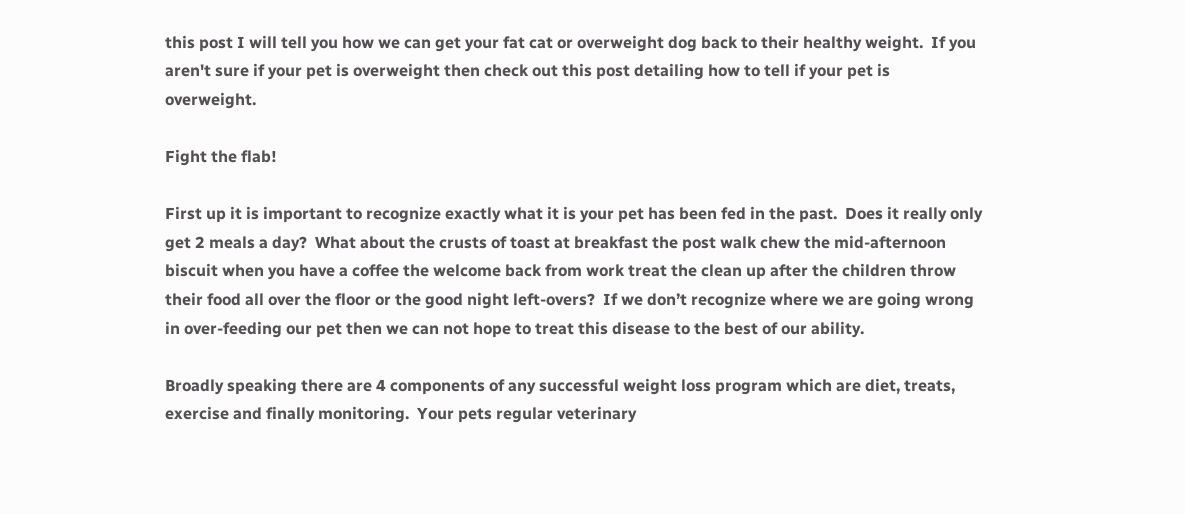this post I will tell you how we can get your fat cat or overweight dog back to their healthy weight.  If you aren't sure if your pet is overweight then check out this post detailing how to tell if your pet is overweight.

Fight the flab!

First up it is important to recognize exactly what it is your pet has been fed in the past.  Does it really only get 2 meals a day?  What about the crusts of toast at breakfast the post walk chew the mid-afternoon biscuit when you have a coffee the welcome back from work treat the clean up after the children throw their food all over the floor or the good night left-overs?  If we don’t recognize where we are going wrong in over-feeding our pet then we can not hope to treat this disease to the best of our ability.

Broadly speaking there are 4 components of any successful weight loss program which are diet, treats, exercise and finally monitoring.  Your pets regular veterinary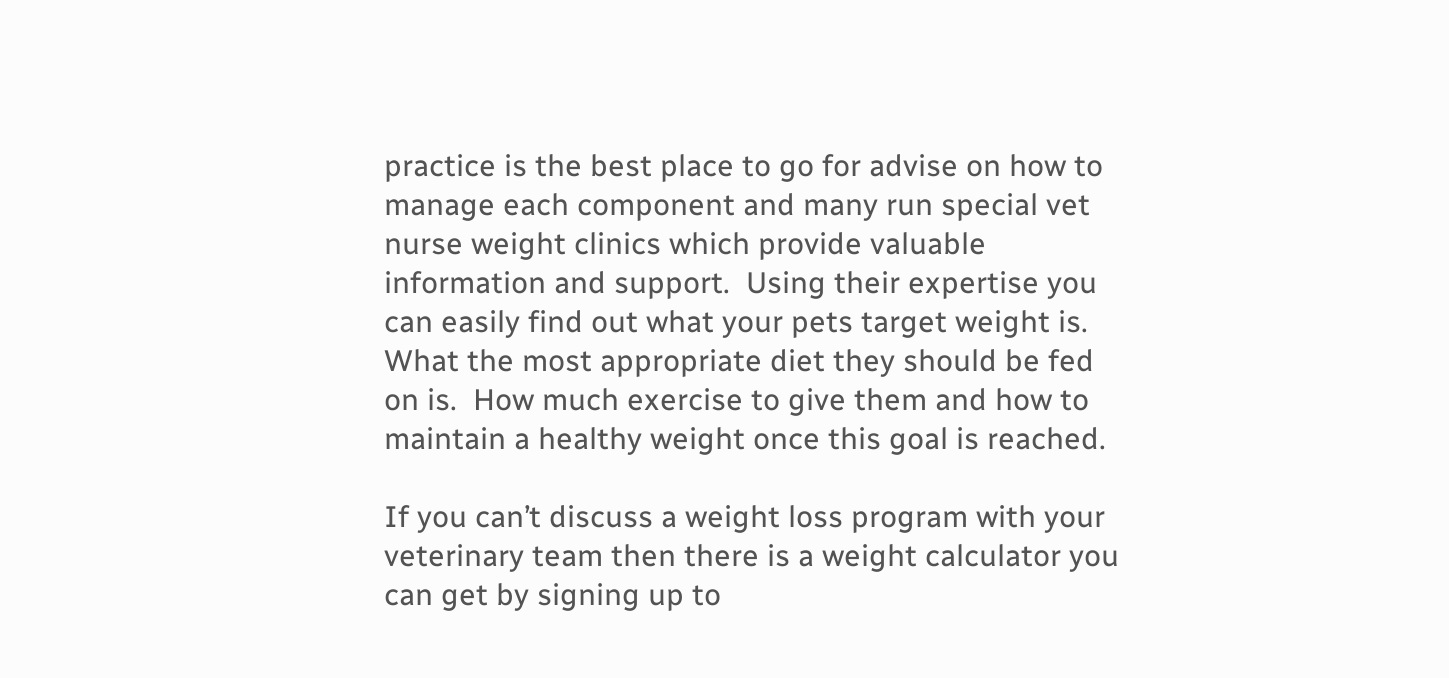practice is the best place to go for advise on how to manage each component and many run special vet nurse weight clinics which provide valuable information and support.  Using their expertise you can easily find out what your pets target weight is.  What the most appropriate diet they should be fed on is.  How much exercise to give them and how to maintain a healthy weight once this goal is reached.

If you can’t discuss a weight loss program with your veterinary team then there is a weight calculator you can get by signing up to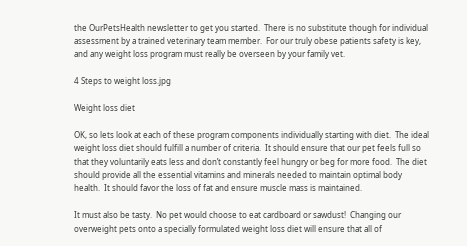the OurPetsHealth newsletter to get you started.  There is no substitute though for individual assessment by a trained veterinary team member.  For our truly obese patients safety is key, and any weight loss program must really be overseen by your family vet.

4 Steps to weight loss.jpg

Weight loss diet

OK, so lets look at each of these program components individually starting with diet.  The ideal weight loss diet should fulfill a number of criteria.  It should ensure that our pet feels full so that they voluntarily eats less and don’t constantly feel hungry or beg for more food.  The diet should provide all the essential vitamins and minerals needed to maintain optimal body health.  It should favor the loss of fat and ensure muscle mass is maintained.

It must also be tasty.  No pet would choose to eat cardboard or sawdust!  Changing our overweight pets onto a specially formulated weight loss diet will ensure that all of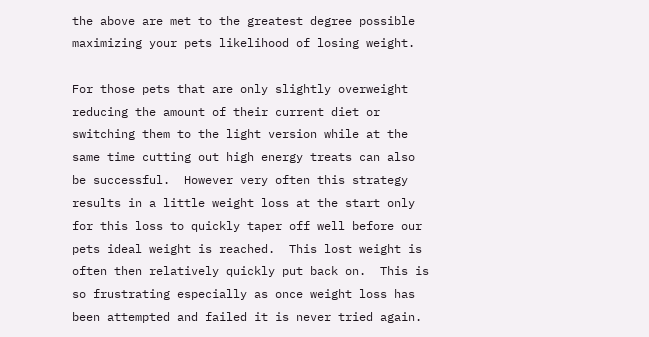the above are met to the greatest degree possible maximizing your pets likelihood of losing weight.

For those pets that are only slightly overweight reducing the amount of their current diet or switching them to the light version while at the same time cutting out high energy treats can also be successful.  However very often this strategy results in a little weight loss at the start only for this loss to quickly taper off well before our pets ideal weight is reached.  This lost weight is often then relatively quickly put back on.  This is so frustrating especially as once weight loss has been attempted and failed it is never tried again.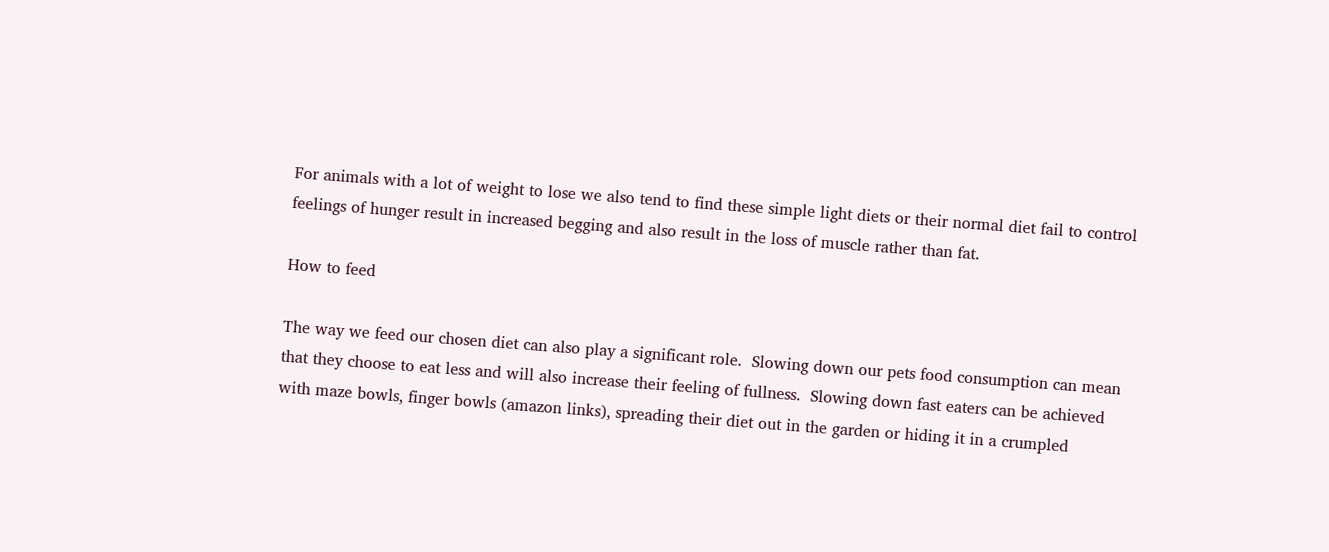For animals with a lot of weight to lose we also tend to find these simple light diets or their normal diet fail to control feelings of hunger result in increased begging and also result in the loss of muscle rather than fat.

How to feed

The way we feed our chosen diet can also play a significant role.  Slowing down our pets food consumption can mean that they choose to eat less and will also increase their feeling of fullness.  Slowing down fast eaters can be achieved with maze bowls, finger bowls (amazon links), spreading their diet out in the garden or hiding it in a crumpled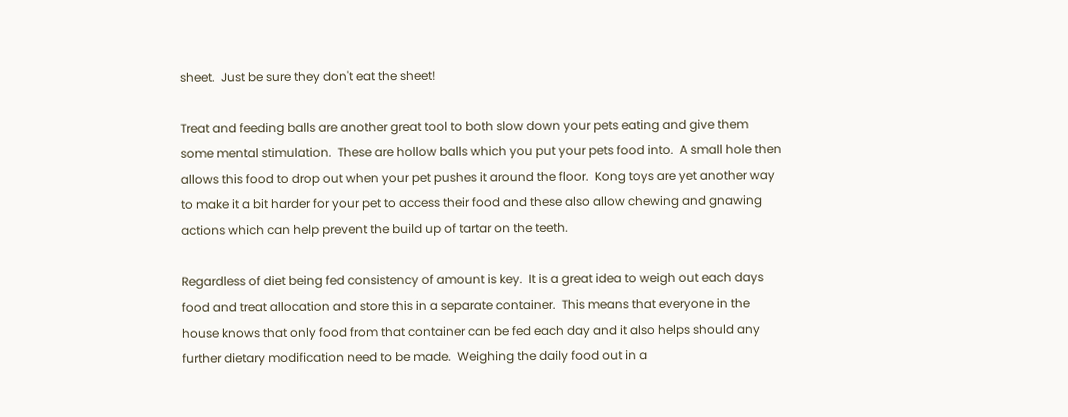sheet.  Just be sure they don't eat the sheet!

Treat and feeding balls are another great tool to both slow down your pets eating and give them some mental stimulation.  These are hollow balls which you put your pets food into.  A small hole then allows this food to drop out when your pet pushes it around the floor.  Kong toys are yet another way to make it a bit harder for your pet to access their food and these also allow chewing and gnawing actions which can help prevent the build up of tartar on the teeth.

Regardless of diet being fed consistency of amount is key.  It is a great idea to weigh out each days food and treat allocation and store this in a separate container.  This means that everyone in the house knows that only food from that container can be fed each day and it also helps should any further dietary modification need to be made.  Weighing the daily food out in a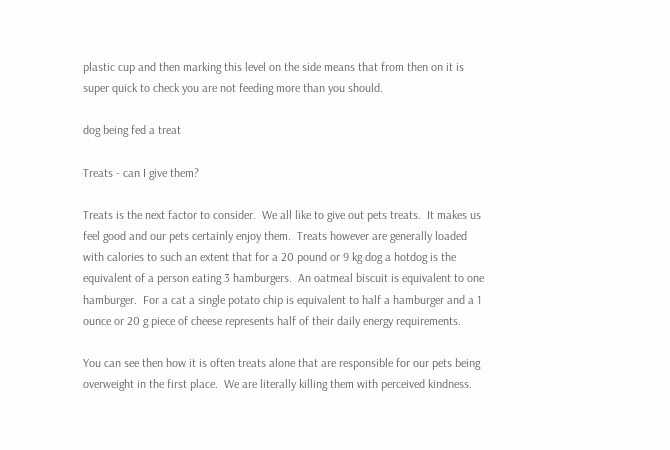plastic cup and then marking this level on the side means that from then on it is super quick to check you are not feeding more than you should.

dog being fed a treat

Treats - can I give them?

Treats is the next factor to consider.  We all like to give out pets treats.  It makes us feel good and our pets certainly enjoy them.  Treats however are generally loaded with calories to such an extent that for a 20 pound or 9 kg dog a hotdog is the equivalent of a person eating 3 hamburgers.  An oatmeal biscuit is equivalent to one hamburger.  For a cat a single potato chip is equivalent to half a hamburger and a 1 ounce or 20 g piece of cheese represents half of their daily energy requirements.

You can see then how it is often treats alone that are responsible for our pets being overweight in the first place.  We are literally killing them with perceived kindness.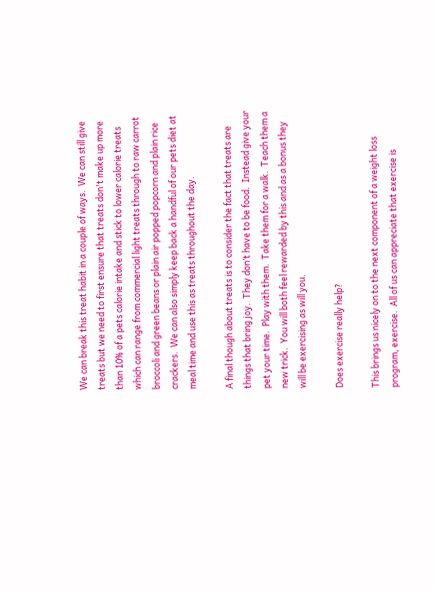We can break this treat habit in a couple of ways.  We can still give treats but we need to first ensure that treats don't make up more than 10% of a pets calorie intake and stick to lower calorie treats which can range from commercial light treats through to raw carrot broccoli and green beans or plain air popped popcorn and plain rice crackers.  We can also simply keep back a handful of our pets diet at meal time and use this as treats throughout the day.

A final though about treats is to consider the fact that treats are things that bring joy.  They don’t have to be food.  Instead give your pet your time.  Play with them.  Take them for a walk.  Teach them a new trick.  You will both feel rewarded by this and as a bonus they will be exercising as will you.

Does exercise really help?

This brings us nicely on to the next component of a weight loss program, exercise.  All of us can appreciate that exercise is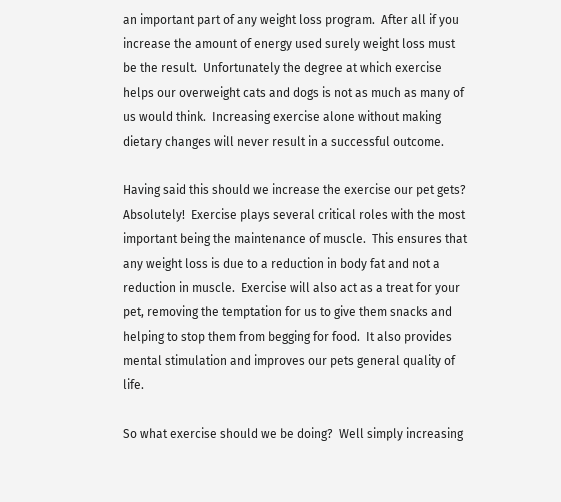an important part of any weight loss program.  After all if you increase the amount of energy used surely weight loss must be the result.  Unfortunately the degree at which exercise helps our overweight cats and dogs is not as much as many of us would think.  Increasing exercise alone without making dietary changes will never result in a successful outcome.

Having said this should we increase the exercise our pet gets?  Absolutely!  Exercise plays several critical roles with the most important being the maintenance of muscle.  This ensures that any weight loss is due to a reduction in body fat and not a reduction in muscle.  Exercise will also act as a treat for your pet, removing the temptation for us to give them snacks and helping to stop them from begging for food.  It also provides mental stimulation and improves our pets general quality of life.

So what exercise should we be doing?  Well simply increasing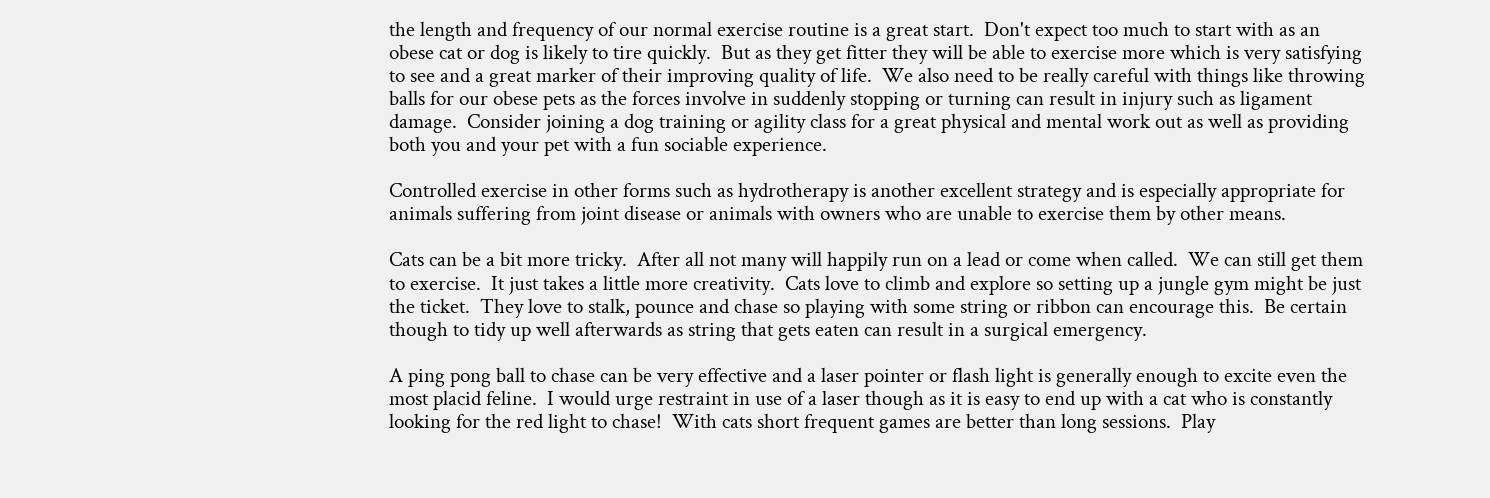the length and frequency of our normal exercise routine is a great start.  Don't expect too much to start with as an obese cat or dog is likely to tire quickly.  But as they get fitter they will be able to exercise more which is very satisfying to see and a great marker of their improving quality of life.  We also need to be really careful with things like throwing balls for our obese pets as the forces involve in suddenly stopping or turning can result in injury such as ligament damage.  Consider joining a dog training or agility class for a great physical and mental work out as well as providing both you and your pet with a fun sociable experience.

Controlled exercise in other forms such as hydrotherapy is another excellent strategy and is especially appropriate for animals suffering from joint disease or animals with owners who are unable to exercise them by other means.

Cats can be a bit more tricky.  After all not many will happily run on a lead or come when called.  We can still get them to exercise.  It just takes a little more creativity.  Cats love to climb and explore so setting up a jungle gym might be just the ticket.  They love to stalk, pounce and chase so playing with some string or ribbon can encourage this.  Be certain though to tidy up well afterwards as string that gets eaten can result in a surgical emergency.

A ping pong ball to chase can be very effective and a laser pointer or flash light is generally enough to excite even the most placid feline.  I would urge restraint in use of a laser though as it is easy to end up with a cat who is constantly looking for the red light to chase!  With cats short frequent games are better than long sessions.  Play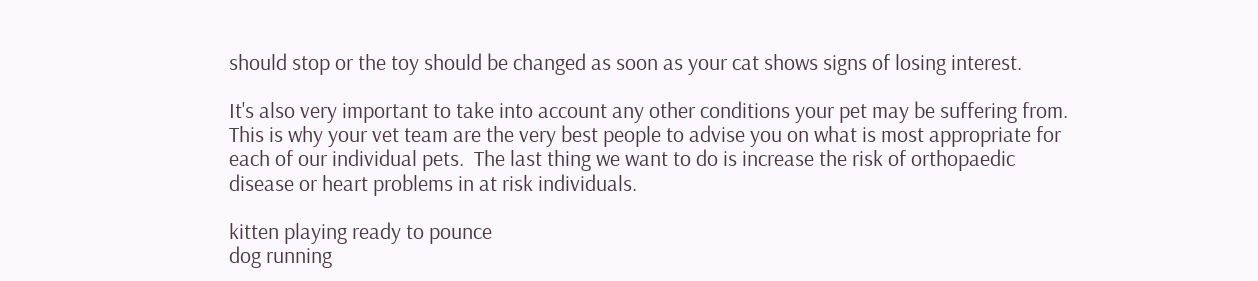should stop or the toy should be changed as soon as your cat shows signs of losing interest.

It's also very important to take into account any other conditions your pet may be suffering from.  This is why your vet team are the very best people to advise you on what is most appropriate for each of our individual pets.  The last thing we want to do is increase the risk of orthopaedic disease or heart problems in at risk individuals.

kitten playing ready to pounce
dog running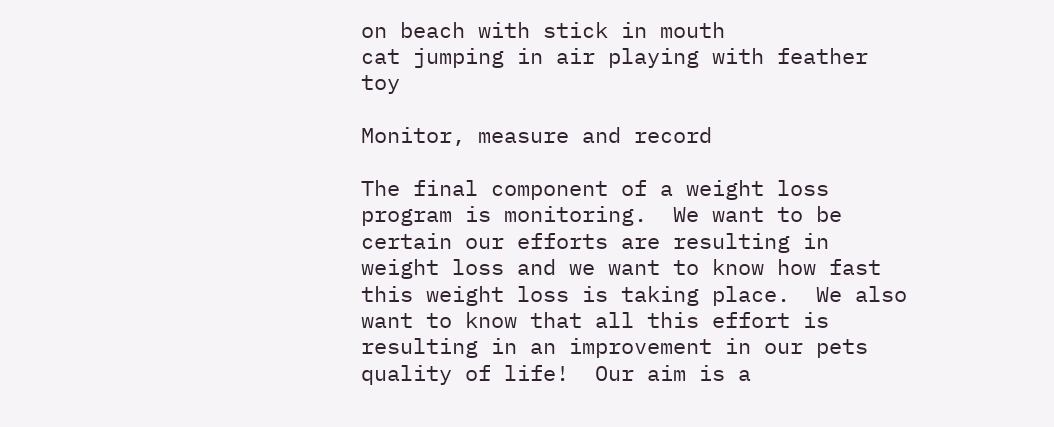on beach with stick in mouth
cat jumping in air playing with feather toy

Monitor, measure and record

The final component of a weight loss program is monitoring.  We want to be certain our efforts are resulting in weight loss and we want to know how fast this weight loss is taking place.  We also want to know that all this effort is resulting in an improvement in our pets quality of life!  Our aim is a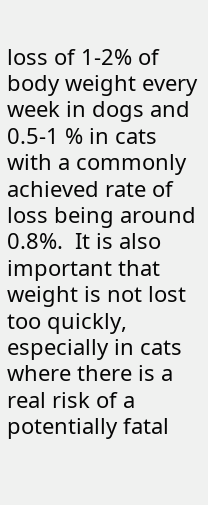loss of 1-2% of body weight every week in dogs and 0.5-1 % in cats with a commonly achieved rate of loss being around 0.8%.  It is also important that weight is not lost too quickly, especially in cats where there is a real risk of a potentially fatal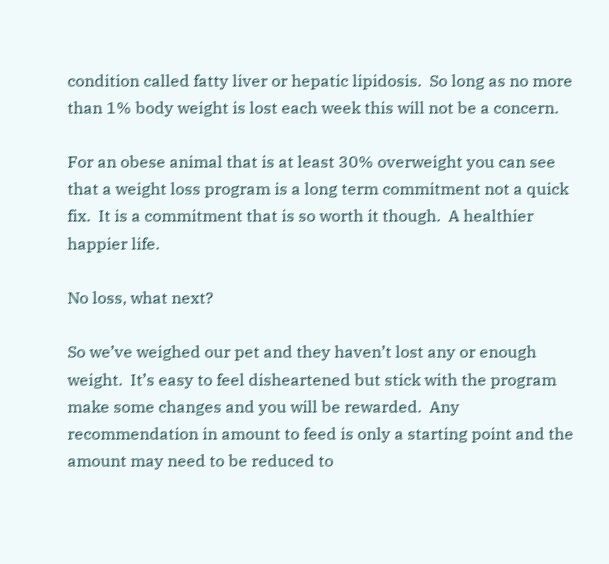condition called fatty liver or hepatic lipidosis.  So long as no more than 1% body weight is lost each week this will not be a concern.

For an obese animal that is at least 30% overweight you can see that a weight loss program is a long term commitment not a quick fix.  It is a commitment that is so worth it though.  A healthier happier life.

No loss, what next?

So we’ve weighed our pet and they haven’t lost any or enough weight.  It’s easy to feel disheartened but stick with the program make some changes and you will be rewarded.  Any recommendation in amount to feed is only a starting point and the amount may need to be reduced to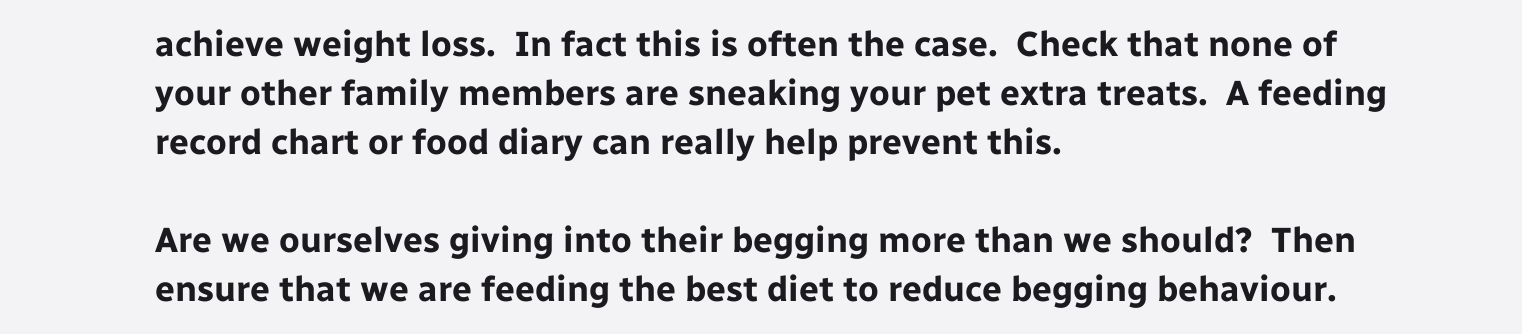achieve weight loss.  In fact this is often the case.  Check that none of your other family members are sneaking your pet extra treats.  A feeding record chart or food diary can really help prevent this.

Are we ourselves giving into their begging more than we should?  Then ensure that we are feeding the best diet to reduce begging behaviour.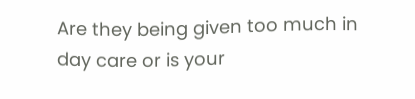Are they being given too much in day care or is your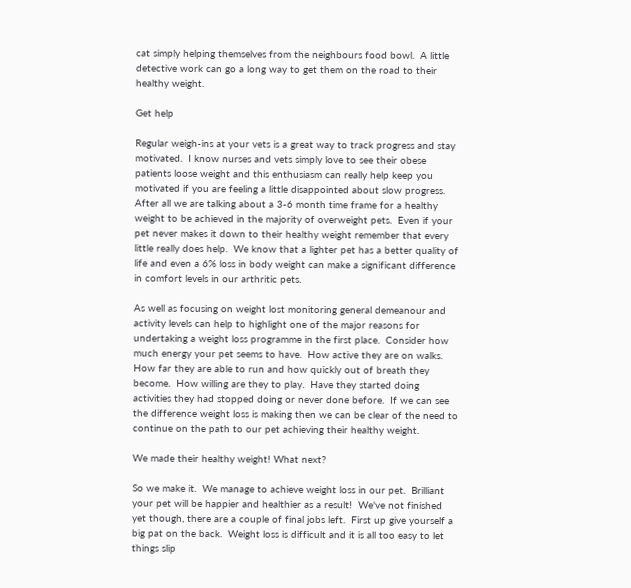cat simply helping themselves from the neighbours food bowl.  A little detective work can go a long way to get them on the road to their healthy weight.

Get help

Regular weigh-ins at your vets is a great way to track progress and stay motivated.  I know nurses and vets simply love to see their obese patients loose weight and this enthusiasm can really help keep you motivated if you are feeling a little disappointed about slow progress.  After all we are talking about a 3-6 month time frame for a healthy weight to be achieved in the majority of overweight pets.  Even if your pet never makes it down to their healthy weight remember that every little really does help.  We know that a lighter pet has a better quality of life and even a 6% loss in body weight can make a significant difference in comfort levels in our arthritic pets.

As well as focusing on weight lost monitoring general demeanour and activity levels can help to highlight one of the major reasons for undertaking a weight loss programme in the first place.  Consider how much energy your pet seems to have.  How active they are on walks.  How far they are able to run and how quickly out of breath they become.  How willing are they to play.  Have they started doing activities they had stopped doing or never done before.  If we can see the difference weight loss is making then we can be clear of the need to continue on the path to our pet achieving their healthy weight.

We made their healthy weight! What next?

So we make it.  We manage to achieve weight loss in our pet.  Brilliant your pet will be happier and healthier as a result!  We've not finished yet though, there are a couple of final jobs left.  First up give yourself a big pat on the back.  Weight loss is difficult and it is all too easy to let things slip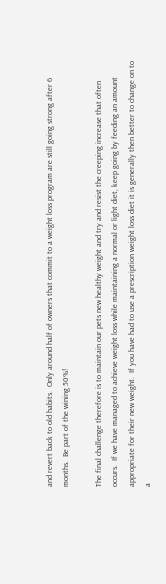and revert back to old habits.  Only around half of owners that commit to a weight loss program are still going strong after 6 months.  Be part of the wining 50%!

The final challenge therefore is to maintain our pets new healthy weight and try and resist the creeping increase that often occurs.  If we have managed to achieve weight loss while maintaining a normal or light diet, keep going by feeding an amount appropriate for their new weight.  If you have had to use a prescription weight loss diet it is generally then better to change on to a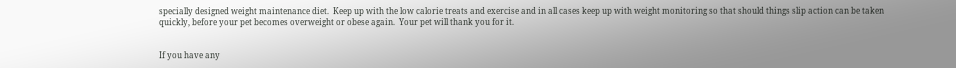specially designed weight maintenance diet.  Keep up with the low calorie treats and exercise and in all cases keep up with weight monitoring so that should things slip action can be taken quickly, before your pet becomes overweight or obese again.  Your pet will thank you for it.


If you have any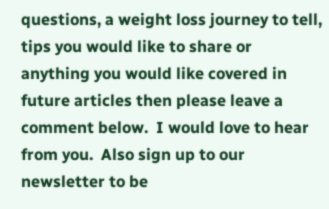questions, a weight loss journey to tell, tips you would like to share or anything you would like covered in future articles then please leave a comment below.  I would love to hear from you.  Also sign up to our newsletter to be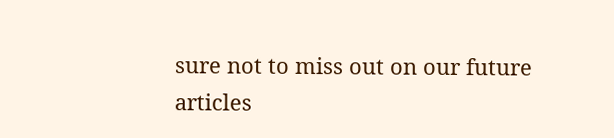sure not to miss out on our future articles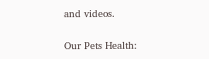and videos.

Our Pets Health: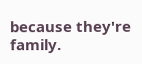because they're family.